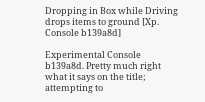Dropping in Box while Driving drops items to ground [Xp. Console b139a8d]

Experimental Console b139a8d. Pretty much right what it says on the title; attempting to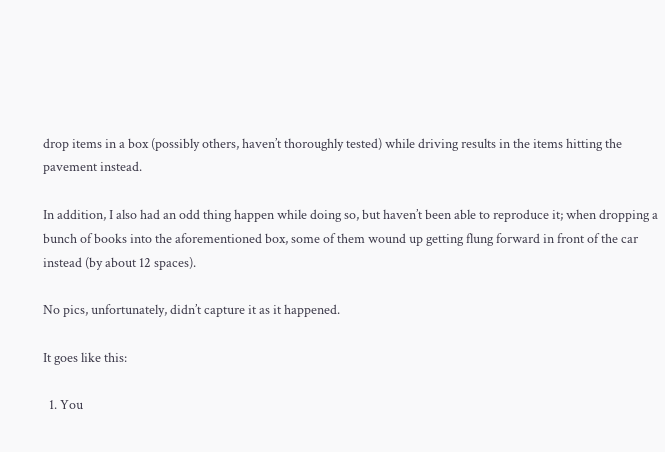drop items in a box (possibly others, haven’t thoroughly tested) while driving results in the items hitting the pavement instead.

In addition, I also had an odd thing happen while doing so, but haven’t been able to reproduce it; when dropping a bunch of books into the aforementioned box, some of them wound up getting flung forward in front of the car instead (by about 12 spaces).

No pics, unfortunately, didn’t capture it as it happened.

It goes like this:

  1. You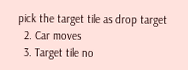pick the target tile as drop target
  2. Car moves
  3. Target tile no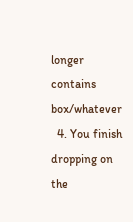longer contains box/whatever
  4. You finish dropping on the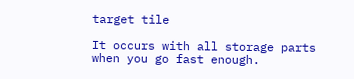target tile

It occurs with all storage parts when you go fast enough.